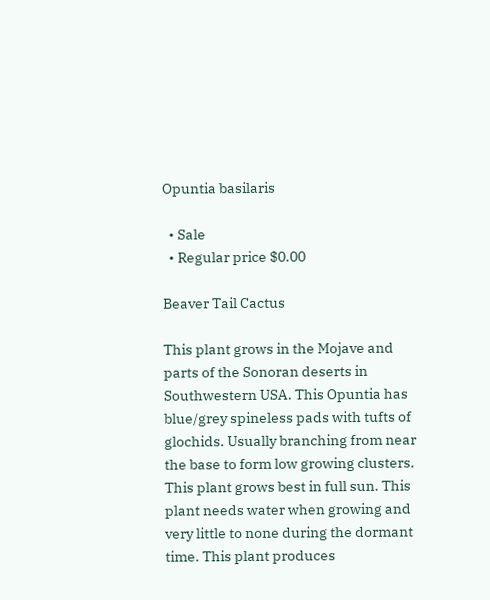Opuntia basilaris

  • Sale
  • Regular price $0.00

Beaver Tail Cactus

This plant grows in the Mojave and parts of the Sonoran deserts in Southwestern USA. This Opuntia has blue/grey spineless pads with tufts of glochids. Usually branching from near the base to form low growing clusters. This plant grows best in full sun. This plant needs water when growing and very little to none during the dormant time. This plant produces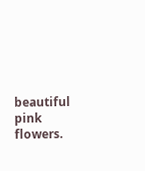beautiful pink flowers.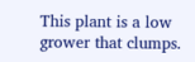This plant is a low grower that clumps.